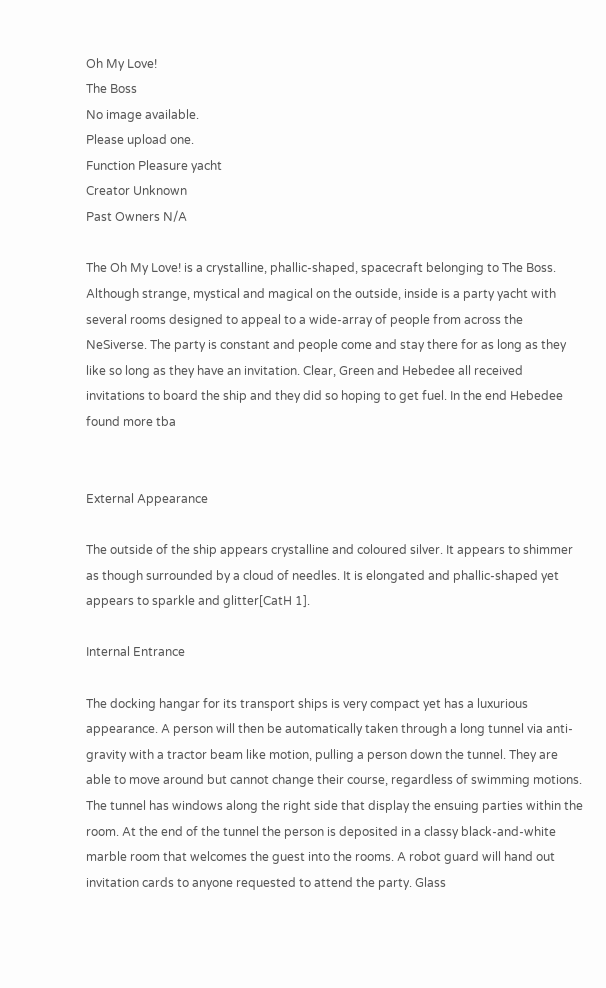Oh My Love!
The Boss
No image available.
Please upload one.
Function Pleasure yacht
Creator Unknown
Past Owners N/A

The Oh My Love! is a crystalline, phallic-shaped, spacecraft belonging to The Boss. Although strange, mystical and magical on the outside, inside is a party yacht with several rooms designed to appeal to a wide-array of people from across the NeSiverse. The party is constant and people come and stay there for as long as they like so long as they have an invitation. Clear, Green and Hebedee all received invitations to board the ship and they did so hoping to get fuel. In the end Hebedee found more tba


External Appearance

The outside of the ship appears crystalline and coloured silver. It appears to shimmer as though surrounded by a cloud of needles. It is elongated and phallic-shaped yet appears to sparkle and glitter[CatH 1].

Internal Entrance

The docking hangar for its transport ships is very compact yet has a luxurious appearance. A person will then be automatically taken through a long tunnel via anti-gravity with a tractor beam like motion, pulling a person down the tunnel. They are able to move around but cannot change their course, regardless of swimming motions. The tunnel has windows along the right side that display the ensuing parties within the room. At the end of the tunnel the person is deposited in a classy black-and-white marble room that welcomes the guest into the rooms. A robot guard will hand out invitation cards to anyone requested to attend the party. Glass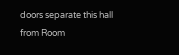doors separate this hall from Room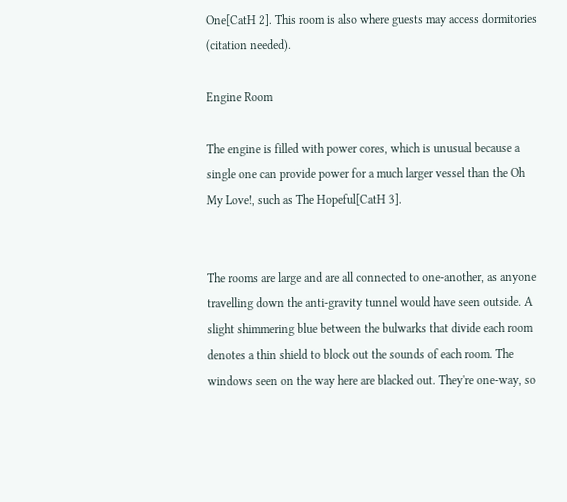One[CatH 2]. This room is also where guests may access dormitories (citation needed).

Engine Room

The engine is filled with power cores, which is unusual because a single one can provide power for a much larger vessel than the Oh My Love!, such as The Hopeful[CatH 3].


The rooms are large and are all connected to one-another, as anyone travelling down the anti-gravity tunnel would have seen outside. A slight shimmering blue between the bulwarks that divide each room denotes a thin shield to block out the sounds of each room. The windows seen on the way here are blacked out. They're one-way, so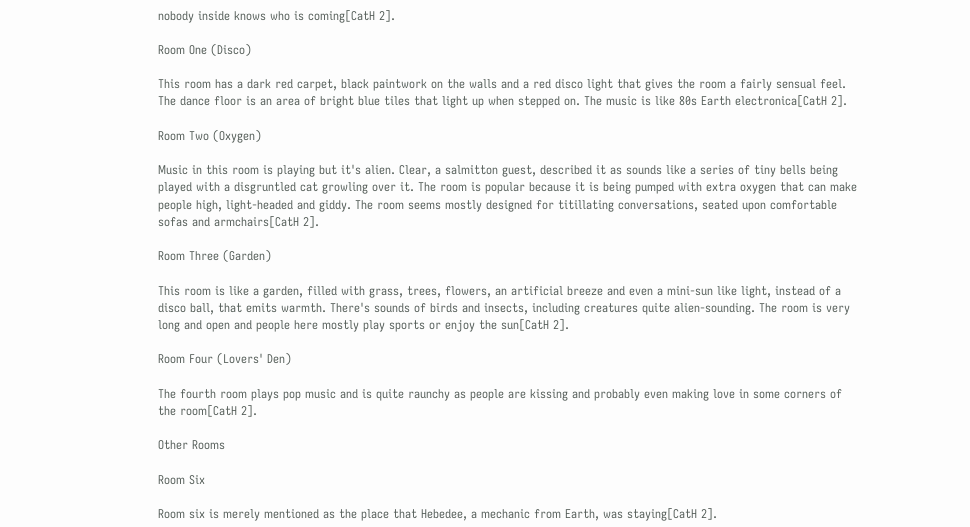nobody inside knows who is coming[CatH 2].

Room One (Disco)

This room has a dark red carpet, black paintwork on the walls and a red disco light that gives the room a fairly sensual feel. The dance floor is an area of bright blue tiles that light up when stepped on. The music is like 80s Earth electronica[CatH 2].

Room Two (Oxygen)

Music in this room is playing but it's alien. Clear, a salmitton guest, described it as sounds like a series of tiny bells being played with a disgruntled cat growling over it. The room is popular because it is being pumped with extra oxygen that can make people high, light-headed and giddy. The room seems mostly designed for titillating conversations, seated upon comfortable sofas and armchairs[CatH 2].

Room Three (Garden)

This room is like a garden, filled with grass, trees, flowers, an artificial breeze and even a mini-sun like light, instead of a disco ball, that emits warmth. There's sounds of birds and insects, including creatures quite alien-sounding. The room is very long and open and people here mostly play sports or enjoy the sun[CatH 2].

Room Four (Lovers' Den)

The fourth room plays pop music and is quite raunchy as people are kissing and probably even making love in some corners of the room[CatH 2].

Other Rooms

Room Six

Room six is merely mentioned as the place that Hebedee, a mechanic from Earth, was staying[CatH 2].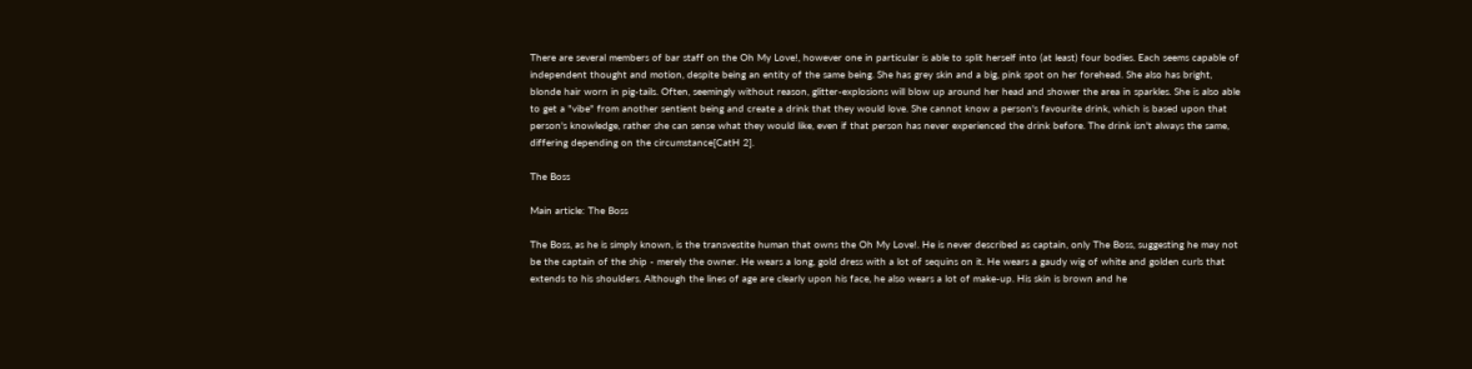There are several members of bar staff on the Oh My Love!, however one in particular is able to split herself into (at least) four bodies. Each seems capable of independent thought and motion, despite being an entity of the same being. She has grey skin and a big, pink spot on her forehead. She also has bright, blonde hair worn in pig-tails. Often, seemingly without reason, glitter-explosions will blow up around her head and shower the area in sparkles. She is also able to get a "vibe" from another sentient being and create a drink that they would love. She cannot know a person's favourite drink, which is based upon that person's knowledge, rather she can sense what they would like, even if that person has never experienced the drink before. The drink isn't always the same, differing depending on the circumstance[CatH 2].

The Boss

Main article: The Boss

The Boss, as he is simply known, is the transvestite human that owns the Oh My Love!. He is never described as captain, only The Boss, suggesting he may not be the captain of the ship - merely the owner. He wears a long, gold dress with a lot of sequins on it. He wears a gaudy wig of white and golden curls that extends to his shoulders. Although the lines of age are clearly upon his face, he also wears a lot of make-up. His skin is brown and he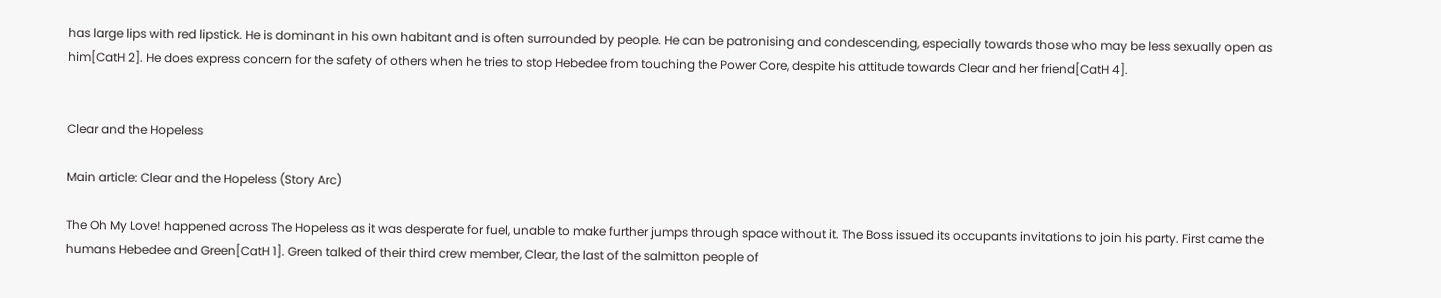has large lips with red lipstick. He is dominant in his own habitant and is often surrounded by people. He can be patronising and condescending, especially towards those who may be less sexually open as him[CatH 2]. He does express concern for the safety of others when he tries to stop Hebedee from touching the Power Core, despite his attitude towards Clear and her friend[CatH 4].


Clear and the Hopeless

Main article: Clear and the Hopeless (Story Arc)

The Oh My Love! happened across The Hopeless as it was desperate for fuel, unable to make further jumps through space without it. The Boss issued its occupants invitations to join his party. First came the humans Hebedee and Green[CatH 1]. Green talked of their third crew member, Clear, the last of the salmitton people of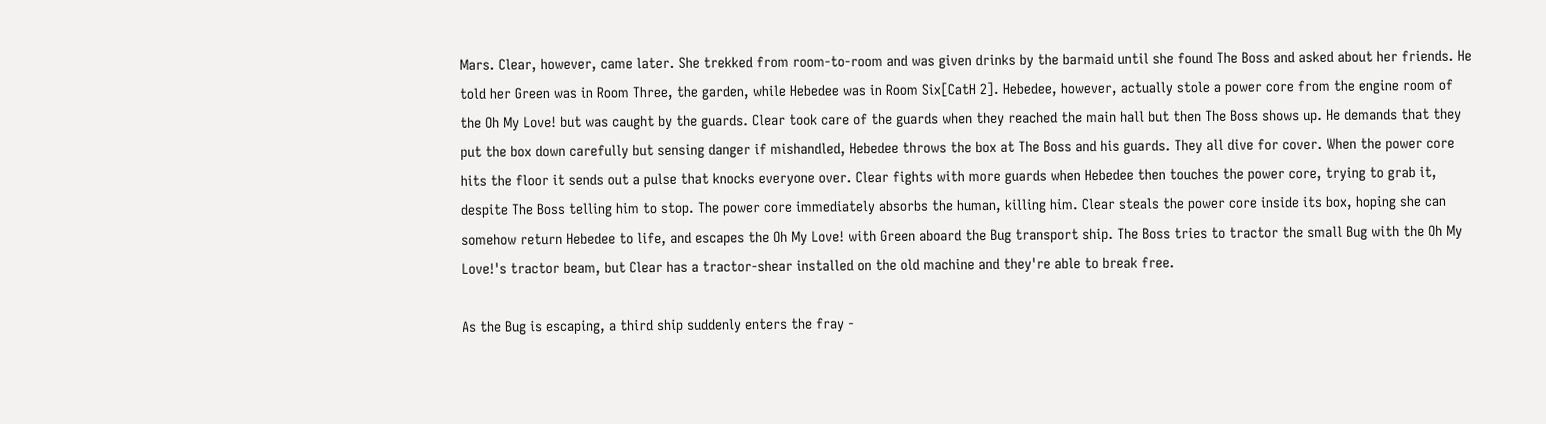Mars. Clear, however, came later. She trekked from room-to-room and was given drinks by the barmaid until she found The Boss and asked about her friends. He told her Green was in Room Three, the garden, while Hebedee was in Room Six[CatH 2]. Hebedee, however, actually stole a power core from the engine room of the Oh My Love! but was caught by the guards. Clear took care of the guards when they reached the main hall but then The Boss shows up. He demands that they put the box down carefully but sensing danger if mishandled, Hebedee throws the box at The Boss and his guards. They all dive for cover. When the power core hits the floor it sends out a pulse that knocks everyone over. Clear fights with more guards when Hebedee then touches the power core, trying to grab it, despite The Boss telling him to stop. The power core immediately absorbs the human, killing him. Clear steals the power core inside its box, hoping she can somehow return Hebedee to life, and escapes the Oh My Love! with Green aboard the Bug transport ship. The Boss tries to tractor the small Bug with the Oh My Love!'s tractor beam, but Clear has a tractor-shear installed on the old machine and they're able to break free.

As the Bug is escaping, a third ship suddenly enters the fray -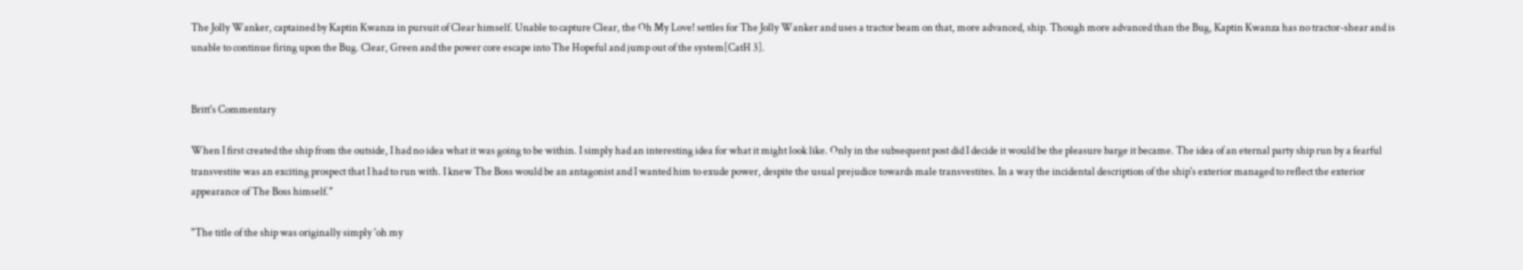The Jolly Wanker, captained by Kaptin Kwanza in pursuit of Clear himself. Unable to capture Clear, the Oh My Love! settles for The Jolly Wanker and uses a tractor beam on that, more advanced, ship. Though more advanced than the Bug, Kaptin Kwanza has no tractor-shear and is unable to continue firing upon the Bug. Clear, Green and the power core escape into The Hopeful and jump out of the system[CatH 3].


Britt's Commentary

When I first created the ship from the outside, I had no idea what it was going to be within. I simply had an interesting idea for what it might look like. Only in the subsequent post did I decide it would be the pleasure barge it became. The idea of an eternal party ship run by a fearful transvestite was an exciting prospect that I had to run with. I knew The Boss would be an antagonist and I wanted him to exude power, despite the usual prejudice towards male transvestites. In a way the incidental description of the ship's exterior managed to reflect the exterior appearance of The Boss himself."

"The title of the ship was originally simply 'oh my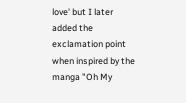love' but I later added the exclamation point when inspired by the manga "Oh My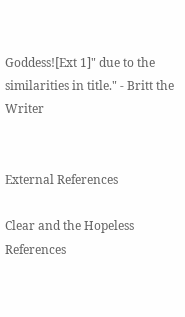Goddess![Ext 1]" due to the similarities in title." - Britt the Writer


External References

Clear and the Hopeless References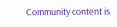Community content is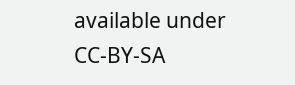available under CC-BY-SA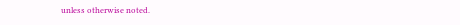unless otherwise noted.